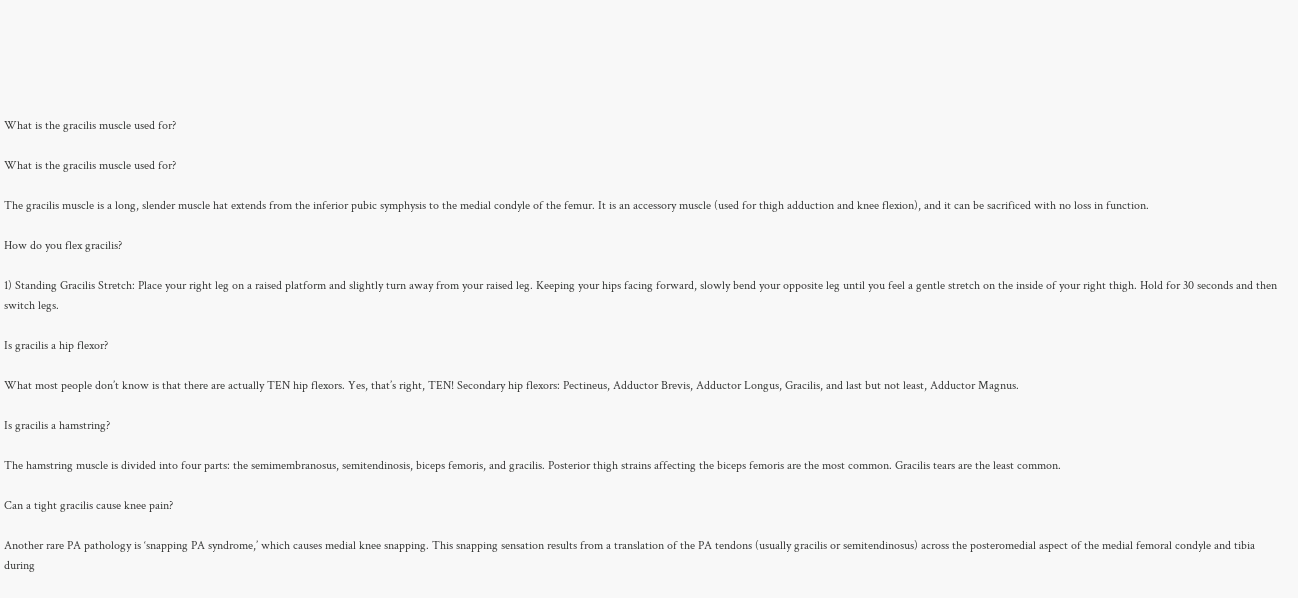What is the gracilis muscle used for?

What is the gracilis muscle used for?

The gracilis muscle is a long, slender muscle hat extends from the inferior pubic symphysis to the medial condyle of the femur. It is an accessory muscle (used for thigh adduction and knee flexion), and it can be sacrificed with no loss in function.

How do you flex gracilis?

1) Standing Gracilis Stretch: Place your right leg on a raised platform and slightly turn away from your raised leg. Keeping your hips facing forward, slowly bend your opposite leg until you feel a gentle stretch on the inside of your right thigh. Hold for 30 seconds and then switch legs.

Is gracilis a hip flexor?

What most people don’t know is that there are actually TEN hip flexors. Yes, that’s right, TEN! Secondary hip flexors: Pectineus, Adductor Brevis, Adductor Longus, Gracilis, and last but not least, Adductor Magnus.

Is gracilis a hamstring?

The hamstring muscle is divided into four parts: the semimembranosus, semitendinosis, biceps femoris, and gracilis. Posterior thigh strains affecting the biceps femoris are the most common. Gracilis tears are the least common.

Can a tight gracilis cause knee pain?

Another rare PA pathology is ‘snapping PA syndrome,’ which causes medial knee snapping. This snapping sensation results from a translation of the PA tendons (usually gracilis or semitendinosus) across the posteromedial aspect of the medial femoral condyle and tibia during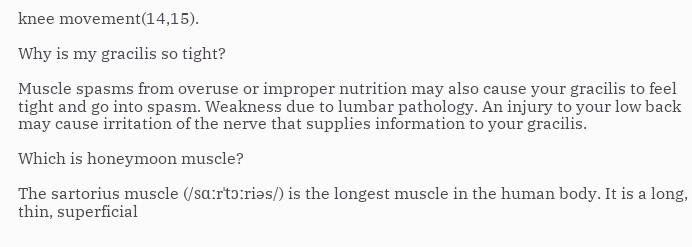knee movement(14,15).

Why is my gracilis so tight?

Muscle spasms from overuse or improper nutrition may also cause your gracilis to feel tight and go into spasm. Weakness due to lumbar pathology. An injury to your low back may cause irritation of the nerve that supplies information to your gracilis.

Which is honeymoon muscle?

The sartorius muscle (/sɑːrˈtɔːriəs/) is the longest muscle in the human body. It is a long, thin, superficial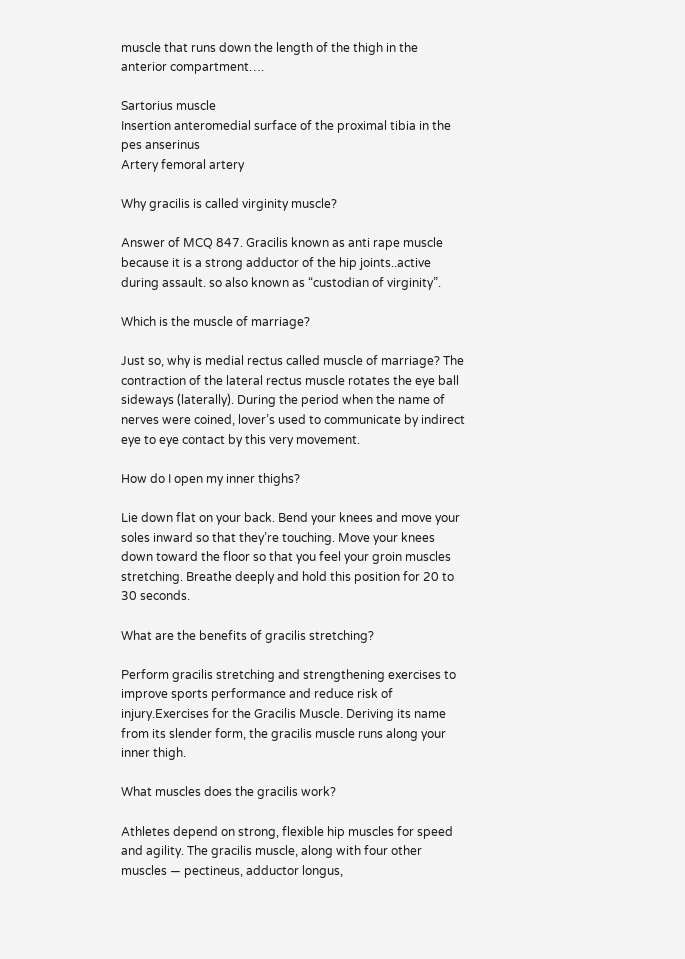muscle that runs down the length of the thigh in the anterior compartment….

Sartorius muscle
Insertion anteromedial surface of the proximal tibia in the pes anserinus
Artery femoral artery

Why gracilis is called virginity muscle?

Answer of MCQ 847. Gracilis known as anti rape muscle because it is a strong adductor of the hip joints..active during assault. so also known as “custodian of virginity”.

Which is the muscle of marriage?

Just so, why is medial rectus called muscle of marriage? The contraction of the lateral rectus muscle rotates the eye ball sideways (laterally). During the period when the name of nerves were coined, lover’s used to communicate by indirect eye to eye contact by this very movement.

How do I open my inner thighs?

Lie down flat on your back. Bend your knees and move your soles inward so that they’re touching. Move your knees down toward the floor so that you feel your groin muscles stretching. Breathe deeply and hold this position for 20 to 30 seconds.

What are the benefits of gracilis stretching?

Perform gracilis stretching and strengthening exercises to improve sports performance and reduce risk of injury.Exercises for the Gracilis Muscle. Deriving its name from its slender form, the gracilis muscle runs along your inner thigh.

What muscles does the gracilis work?

Athletes depend on strong, flexible hip muscles for speed and agility. The gracilis muscle, along with four other muscles — pectineus, adductor longus,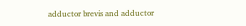adductor brevis and adductor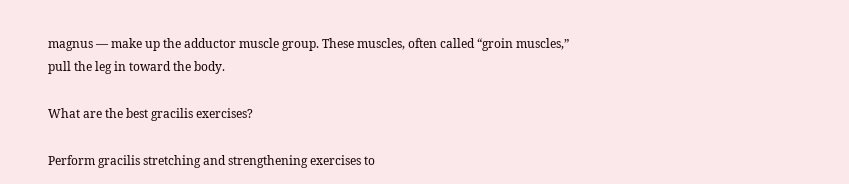magnus — make up the adductor muscle group. These muscles, often called “groin muscles,” pull the leg in toward the body.

What are the best gracilis exercises?

Perform gracilis stretching and strengthening exercises to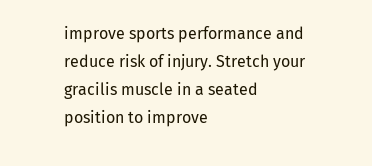improve sports performance and reduce risk of injury. Stretch your gracilis muscle in a seated position to improve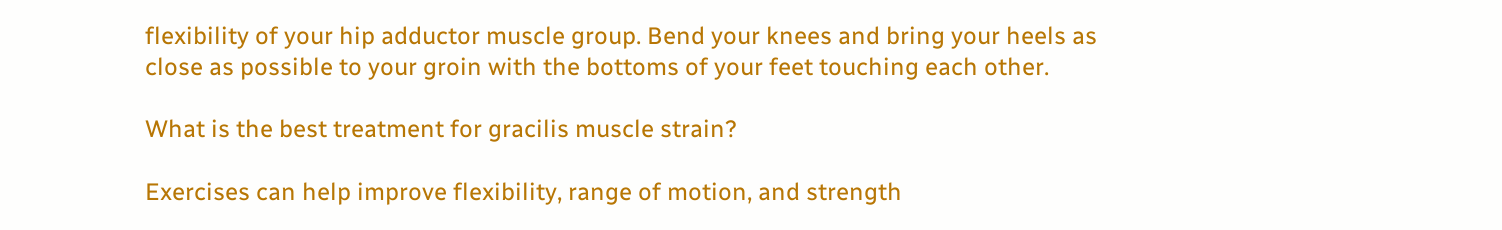flexibility of your hip adductor muscle group. Bend your knees and bring your heels as close as possible to your groin with the bottoms of your feet touching each other.

What is the best treatment for gracilis muscle strain?

Exercises can help improve flexibility, range of motion, and strength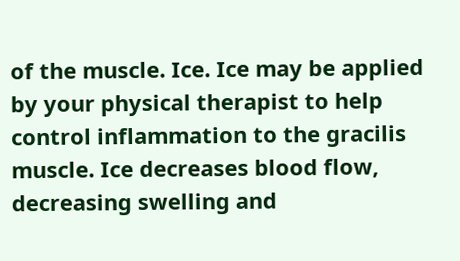of the muscle. Ice. Ice may be applied by your physical therapist to help control inflammation to the gracilis muscle. Ice decreases blood flow, decreasing swelling and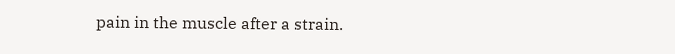pain in the muscle after a strain.